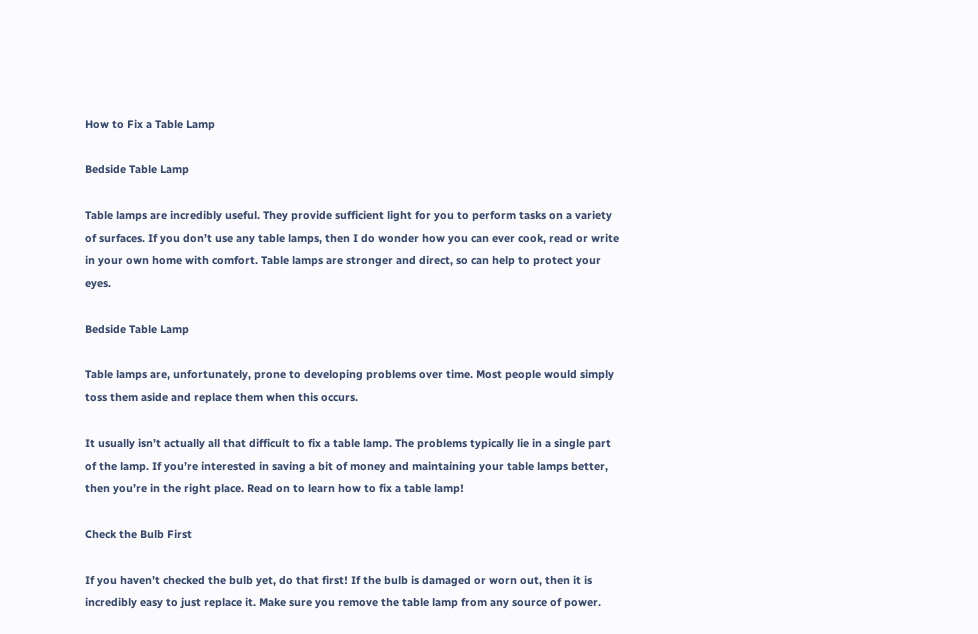How to Fix a Table Lamp

Bedside Table Lamp

Table lamps are incredibly useful. They provide sufficient light for you to perform tasks on a variety of surfaces. If you don’t use any table lamps, then I do wonder how you can ever cook, read or write in your own home with comfort. Table lamps are stronger and direct, so can help to protect your eyes.

Bedside Table Lamp

Table lamps are, unfortunately, prone to developing problems over time. Most people would simply toss them aside and replace them when this occurs.

It usually isn’t actually all that difficult to fix a table lamp. The problems typically lie in a single part of the lamp. If you’re interested in saving a bit of money and maintaining your table lamps better, then you’re in the right place. Read on to learn how to fix a table lamp!

Check the Bulb First

If you haven’t checked the bulb yet, do that first! If the bulb is damaged or worn out, then it is incredibly easy to just replace it. Make sure you remove the table lamp from any source of power.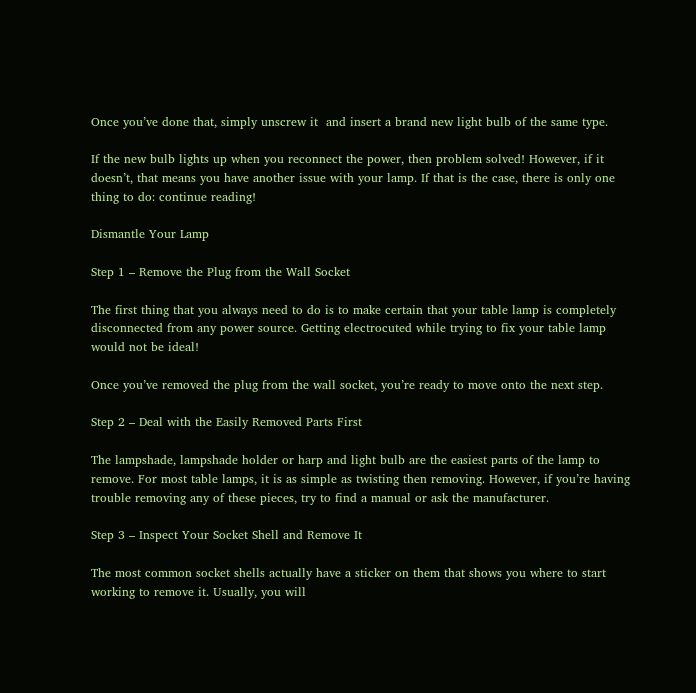Once you’ve done that, simply unscrew it  and insert a brand new light bulb of the same type.

If the new bulb lights up when you reconnect the power, then problem solved! However, if it doesn’t, that means you have another issue with your lamp. If that is the case, there is only one thing to do: continue reading!

Dismantle Your Lamp

Step 1 – Remove the Plug from the Wall Socket

The first thing that you always need to do is to make certain that your table lamp is completely disconnected from any power source. Getting electrocuted while trying to fix your table lamp would not be ideal!

Once you’ve removed the plug from the wall socket, you’re ready to move onto the next step.

Step 2 – Deal with the Easily Removed Parts First

The lampshade, lampshade holder or harp and light bulb are the easiest parts of the lamp to remove. For most table lamps, it is as simple as twisting then removing. However, if you’re having trouble removing any of these pieces, try to find a manual or ask the manufacturer.

Step 3 – Inspect Your Socket Shell and Remove It

The most common socket shells actually have a sticker on them that shows you where to start working to remove it. Usually, you will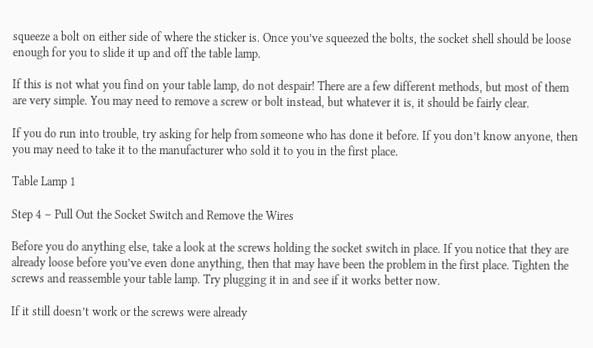squeeze a bolt on either side of where the sticker is. Once you’ve squeezed the bolts, the socket shell should be loose enough for you to slide it up and off the table lamp.

If this is not what you find on your table lamp, do not despair! There are a few different methods, but most of them are very simple. You may need to remove a screw or bolt instead, but whatever it is, it should be fairly clear.

If you do run into trouble, try asking for help from someone who has done it before. If you don’t know anyone, then you may need to take it to the manufacturer who sold it to you in the first place.

Table Lamp 1

Step 4 – Pull Out the Socket Switch and Remove the Wires

Before you do anything else, take a look at the screws holding the socket switch in place. If you notice that they are already loose before you’ve even done anything, then that may have been the problem in the first place. Tighten the screws and reassemble your table lamp. Try plugging it in and see if it works better now.

If it still doesn’t work or the screws were already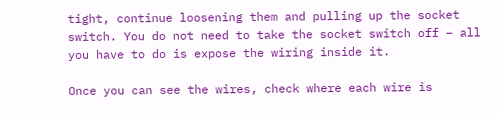tight, continue loosening them and pulling up the socket switch. You do not need to take the socket switch off – all you have to do is expose the wiring inside it.

Once you can see the wires, check where each wire is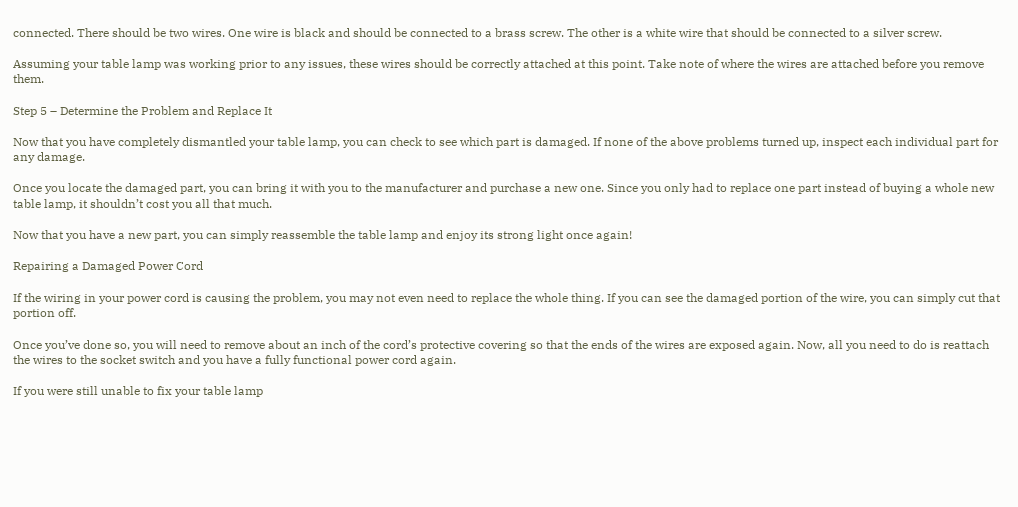connected. There should be two wires. One wire is black and should be connected to a brass screw. The other is a white wire that should be connected to a silver screw.

Assuming your table lamp was working prior to any issues, these wires should be correctly attached at this point. Take note of where the wires are attached before you remove them.

Step 5 – Determine the Problem and Replace It

Now that you have completely dismantled your table lamp, you can check to see which part is damaged. If none of the above problems turned up, inspect each individual part for any damage.

Once you locate the damaged part, you can bring it with you to the manufacturer and purchase a new one. Since you only had to replace one part instead of buying a whole new table lamp, it shouldn’t cost you all that much.

Now that you have a new part, you can simply reassemble the table lamp and enjoy its strong light once again!

Repairing a Damaged Power Cord

If the wiring in your power cord is causing the problem, you may not even need to replace the whole thing. If you can see the damaged portion of the wire, you can simply cut that portion off.

Once you’ve done so, you will need to remove about an inch of the cord’s protective covering so that the ends of the wires are exposed again. Now, all you need to do is reattach the wires to the socket switch and you have a fully functional power cord again.

If you were still unable to fix your table lamp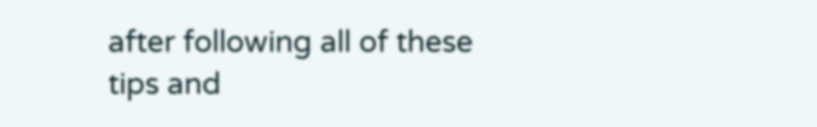after following all of these tips and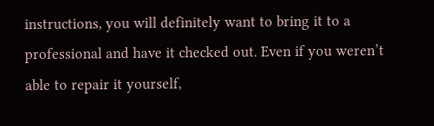instructions, you will definitely want to bring it to a professional and have it checked out. Even if you weren’t able to repair it yourself,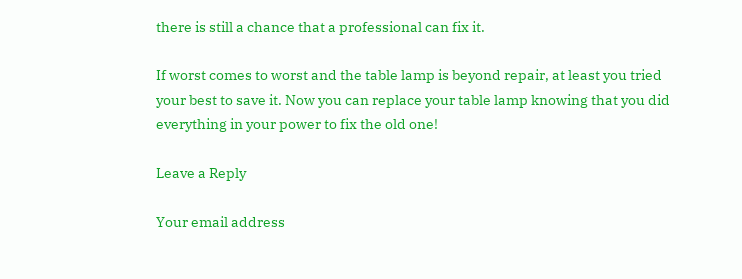there is still a chance that a professional can fix it.

If worst comes to worst and the table lamp is beyond repair, at least you tried your best to save it. Now you can replace your table lamp knowing that you did everything in your power to fix the old one!

Leave a Reply

Your email address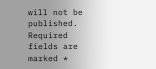will not be published. Required fields are marked *